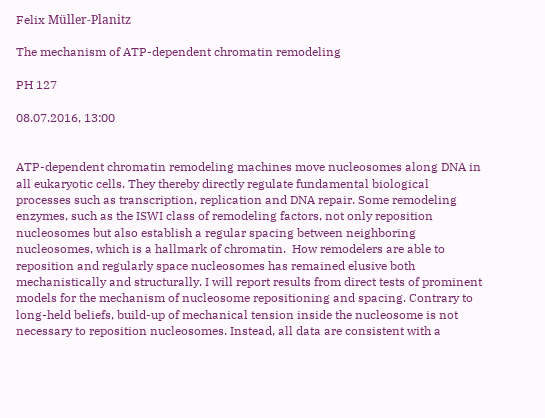Felix Müller-Planitz

The mechanism of ATP-dependent chromatin remodeling

PH 127

08.07.2016, 13:00


ATP-dependent chromatin remodeling machines move nucleosomes along DNA in all eukaryotic cells. They thereby directly regulate fundamental biological processes such as transcription, replication and DNA repair. Some remodeling enzymes, such as the ISWI class of remodeling factors, not only reposition nucleosomes but also establish a regular spacing between neighboring nucleosomes, which is a hallmark of chromatin.  How remodelers are able to reposition and regularly space nucleosomes has remained elusive both mechanistically and structurally. I will report results from direct tests of prominent models for the mechanism of nucleosome repositioning and spacing. Contrary to long-held beliefs, build-up of mechanical tension inside the nucleosome is not necessary to reposition nucleosomes. Instead, all data are consistent with a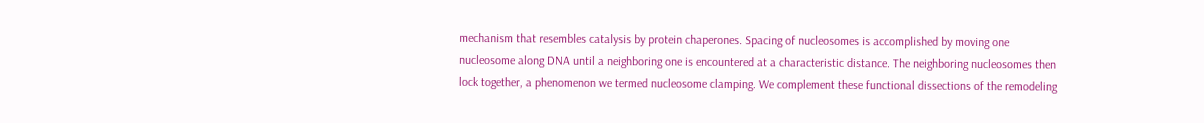mechanism that resembles catalysis by protein chaperones. Spacing of nucleosomes is accomplished by moving one nucleosome along DNA until a neighboring one is encountered at a characteristic distance. The neighboring nucleosomes then lock together, a phenomenon we termed nucleosome clamping. We complement these functional dissections of the remodeling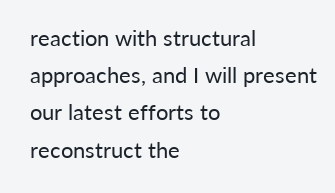reaction with structural approaches, and I will present our latest efforts to reconstruct the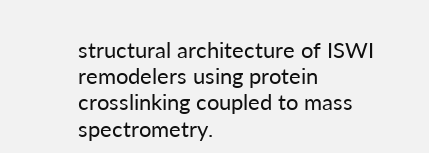structural architecture of ISWI remodelers using protein crosslinking coupled to mass spectrometry.